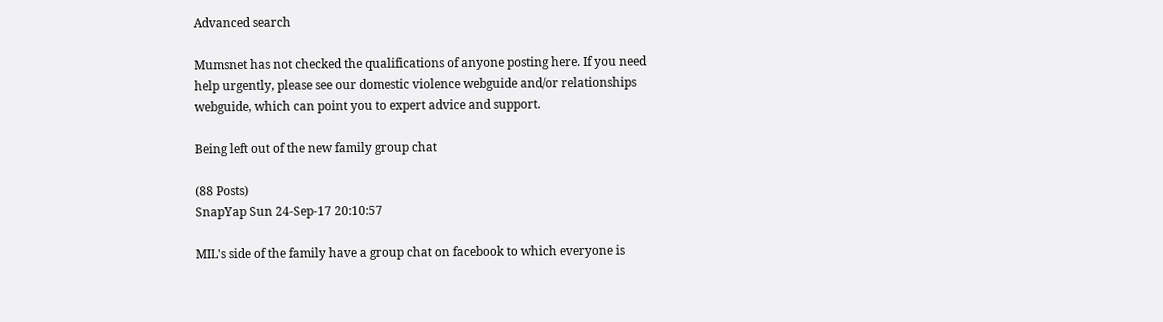Advanced search

Mumsnet has not checked the qualifications of anyone posting here. If you need help urgently, please see our domestic violence webguide and/or relationships webguide, which can point you to expert advice and support.

Being left out of the new family group chat

(88 Posts)
SnapYap Sun 24-Sep-17 20:10:57

MIL's side of the family have a group chat on facebook to which everyone is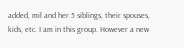added, mil and her 5 siblings, their spouses, kids, etc. I am in this group. However a new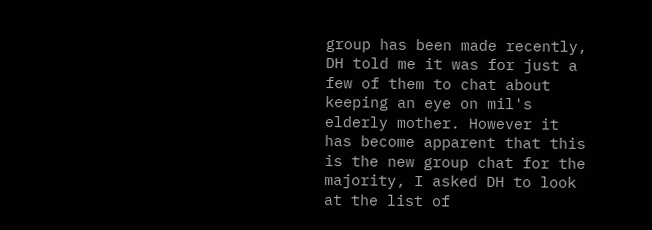group has been made recently, DH told me it was for just a few of them to chat about keeping an eye on mil's elderly mother. However it has become apparent that this is the new group chat for the majority, I asked DH to look at the list of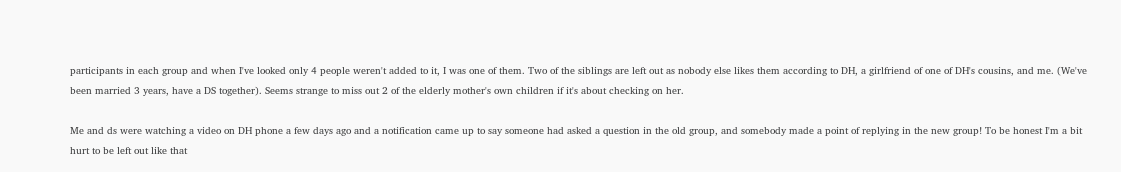participants in each group and when I've looked only 4 people weren't added to it, I was one of them. Two of the siblings are left out as nobody else likes them according to DH, a girlfriend of one of DH's cousins, and me. (We've been married 3 years, have a DS together). Seems strange to miss out 2 of the elderly mother's own children if it's about checking on her.

Me and ds were watching a video on DH phone a few days ago and a notification came up to say someone had asked a question in the old group, and somebody made a point of replying in the new group! To be honest I'm a bit hurt to be left out like that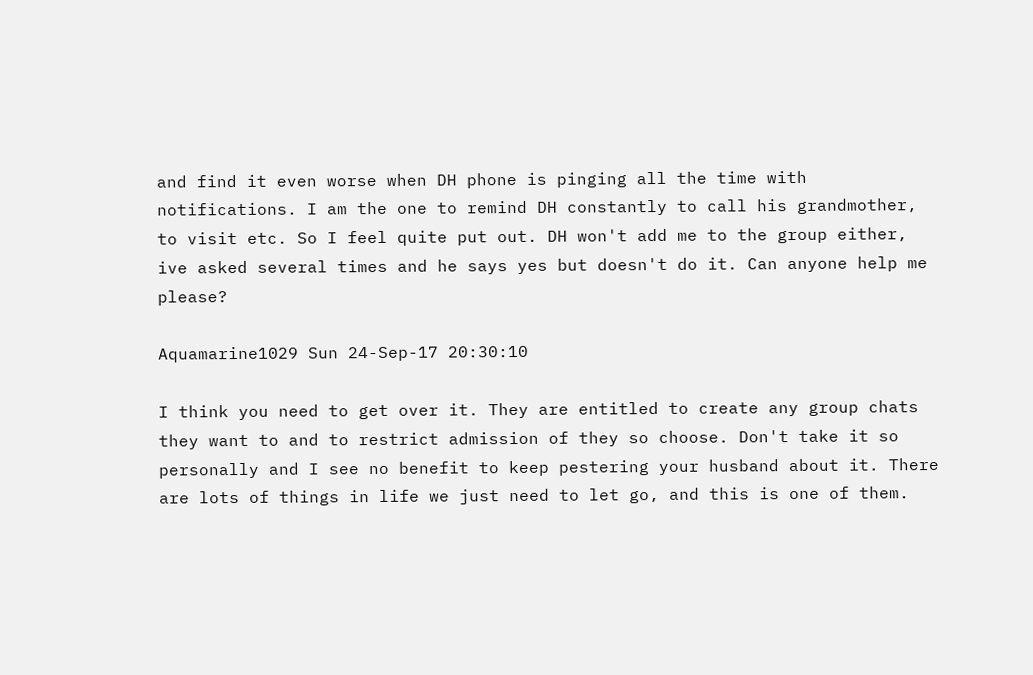and find it even worse when DH phone is pinging all the time with notifications. I am the one to remind DH constantly to call his grandmother, to visit etc. So I feel quite put out. DH won't add me to the group either, ive asked several times and he says yes but doesn't do it. Can anyone help me please?

Aquamarine1029 Sun 24-Sep-17 20:30:10

I think you need to get over it. They are entitled to create any group chats they want to and to restrict admission of they so choose. Don't take it so personally and I see no benefit to keep pestering your husband about it. There are lots of things in life we just need to let go, and this is one of them.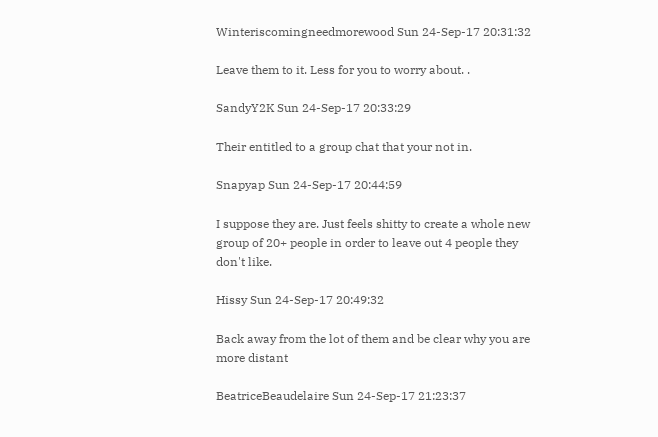Winteriscomingneedmorewood Sun 24-Sep-17 20:31:32

Leave them to it. Less for you to worry about. .

SandyY2K Sun 24-Sep-17 20:33:29

Their entitled to a group chat that your not in.

Snapyap Sun 24-Sep-17 20:44:59

I suppose they are. Just feels shitty to create a whole new group of 20+ people in order to leave out 4 people they don't like.

Hissy Sun 24-Sep-17 20:49:32

Back away from the lot of them and be clear why you are more distant

BeatriceBeaudelaire Sun 24-Sep-17 21:23:37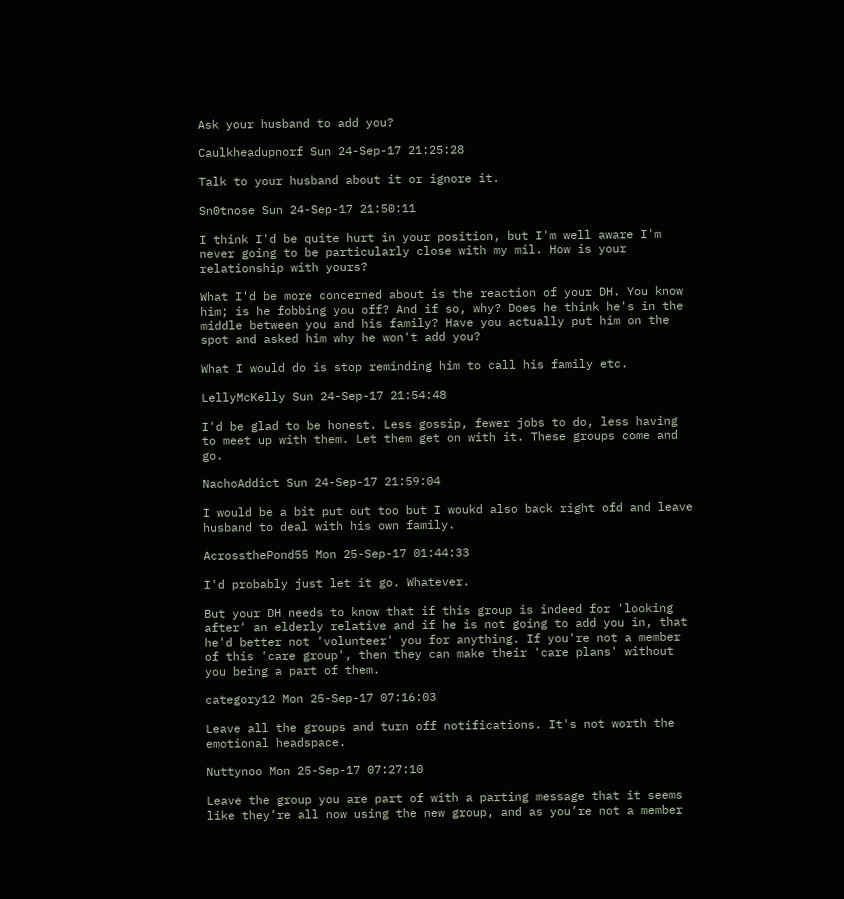Ask your husband to add you?

Caulkheadupnorf Sun 24-Sep-17 21:25:28

Talk to your husband about it or ignore it.

Sn0tnose Sun 24-Sep-17 21:50:11

I think I'd be quite hurt in your position, but I'm well aware I'm never going to be particularly close with my mil. How is your relationship with yours?

What I'd be more concerned about is the reaction of your DH. You know him; is he fobbing you off? And if so, why? Does he think he's in the middle between you and his family? Have you actually put him on the spot and asked him why he won't add you?

What I would do is stop reminding him to call his family etc.

LellyMcKelly Sun 24-Sep-17 21:54:48

I'd be glad to be honest. Less gossip, fewer jobs to do, less having to meet up with them. Let them get on with it. These groups come and go.

NachoAddict Sun 24-Sep-17 21:59:04

I would be a bit put out too but I woukd also back right ofd and leave husband to deal with his own family.

AcrossthePond55 Mon 25-Sep-17 01:44:33

I'd probably just let it go. Whatever.

But your DH needs to know that if this group is indeed for 'looking after' an elderly relative and if he is not going to add you in, that he'd better not 'volunteer' you for anything. If you're not a member of this 'care group', then they can make their 'care plans' without you being a part of them.

category12 Mon 25-Sep-17 07:16:03

Leave all the groups and turn off notifications. It's not worth the emotional headspace.

Nuttynoo Mon 25-Sep-17 07:27:10

Leave the group you are part of with a parting message that it seems like they’re all now using the new group, and as you’re not a member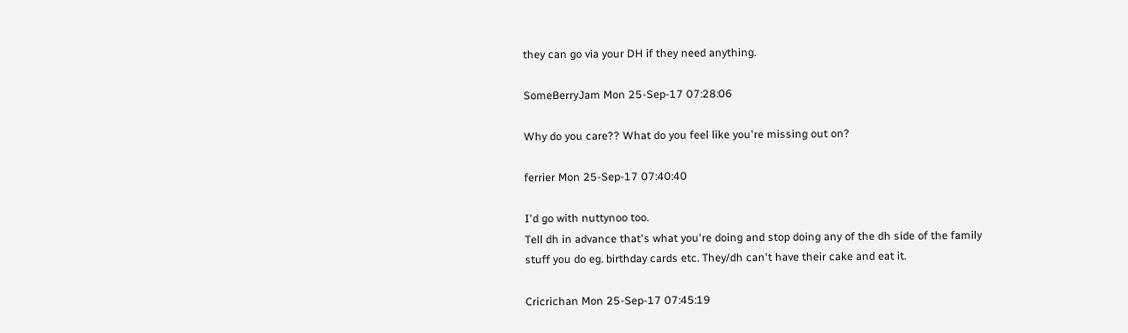they can go via your DH if they need anything.

SomeBerryJam Mon 25-Sep-17 07:28:06

Why do you care?? What do you feel like you're missing out on?

ferrier Mon 25-Sep-17 07:40:40

I'd go with nuttynoo too.
Tell dh in advance that's what you're doing and stop doing any of the dh side of the family stuff you do eg. birthday cards etc. They/dh can't have their cake and eat it.

Cricrichan Mon 25-Sep-17 07:45:19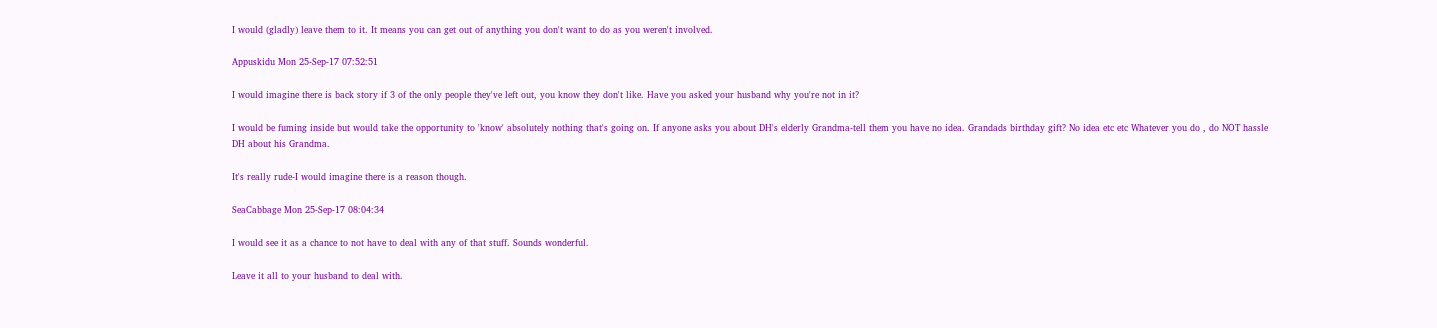I would (gladly) leave them to it. It means you can get out of anything you don't want to do as you weren't involved.

Appuskidu Mon 25-Sep-17 07:52:51

I would imagine there is back story if 3 of the only people they've left out, you know they don't like. Have you asked your husband why you're not in it?

I would be fuming inside but would take the opportunity to 'know' absolutely nothing that's going on. If anyone asks you about DH's elderly Grandma-tell them you have no idea. Grandads birthday gift? No idea etc etc Whatever you do , do NOT hassle DH about his Grandma.

It's really rude-I would imagine there is a reason though.

SeaCabbage Mon 25-Sep-17 08:04:34

I would see it as a chance to not have to deal with any of that stuff. Sounds wonderful.

Leave it all to your husband to deal with.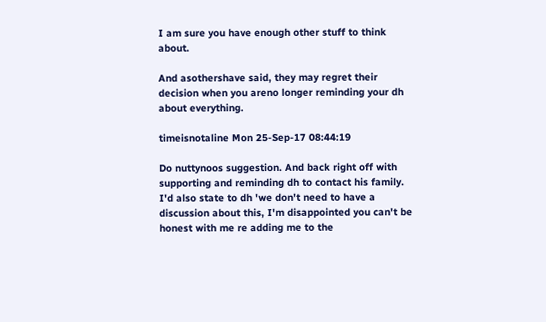I am sure you have enough other stuff to think about.

And asothershave said, they may regret their decision when you areno longer reminding your dh about everything.

timeisnotaline Mon 25-Sep-17 08:44:19

Do nuttynoos suggestion. And back right off with supporting and reminding dh to contact his family. I'd also state to dh 'we don't need to have a discussion about this, I'm disappointed you can't be honest with me re adding me to the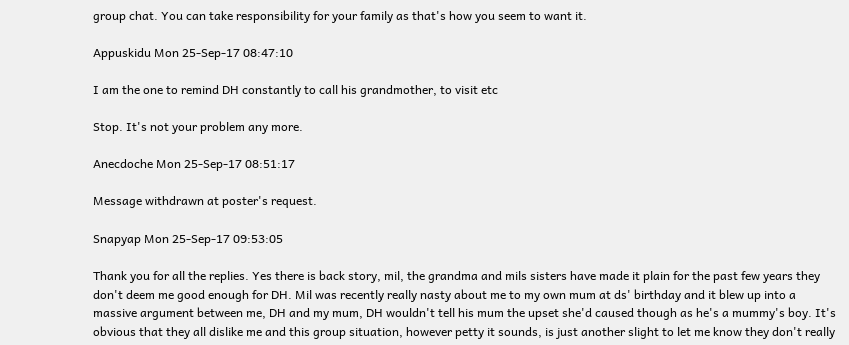group chat. You can take responsibility for your family as that's how you seem to want it.

Appuskidu Mon 25-Sep-17 08:47:10

I am the one to remind DH constantly to call his grandmother, to visit etc

Stop. It's not your problem any more.

Anecdoche Mon 25-Sep-17 08:51:17

Message withdrawn at poster's request.

Snapyap Mon 25-Sep-17 09:53:05

Thank you for all the replies. Yes there is back story, mil, the grandma and mils sisters have made it plain for the past few years they don't deem me good enough for DH. Mil was recently really nasty about me to my own mum at ds' birthday and it blew up into a massive argument between me, DH and my mum, DH wouldn't tell his mum the upset she'd caused though as he's a mummy's boy. It's obvious that they all dislike me and this group situation, however petty it sounds, is just another slight to let me know they don't really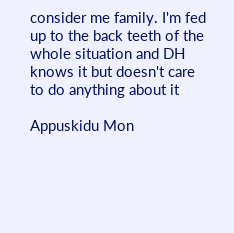consider me family. I'm fed up to the back teeth of the whole situation and DH knows it but doesn't care to do anything about it

Appuskidu Mon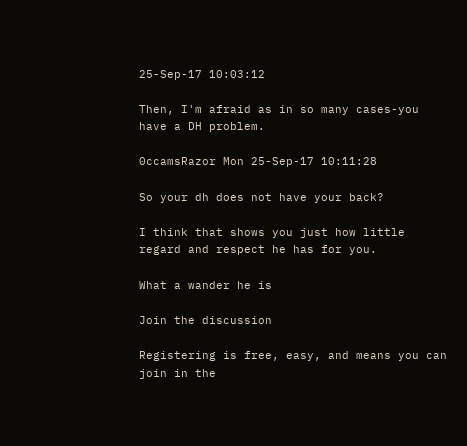25-Sep-17 10:03:12

Then, I'm afraid as in so many cases-you have a DH problem.

0ccamsRazor Mon 25-Sep-17 10:11:28

So your dh does not have your back?

I think that shows you just how little regard and respect he has for you.

What a wander he is

Join the discussion

Registering is free, easy, and means you can join in the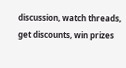discussion, watch threads, get discounts, win prizes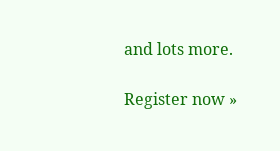and lots more.

Register now »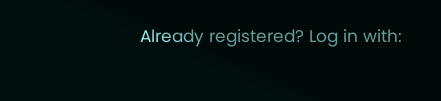Already registered? Log in with: